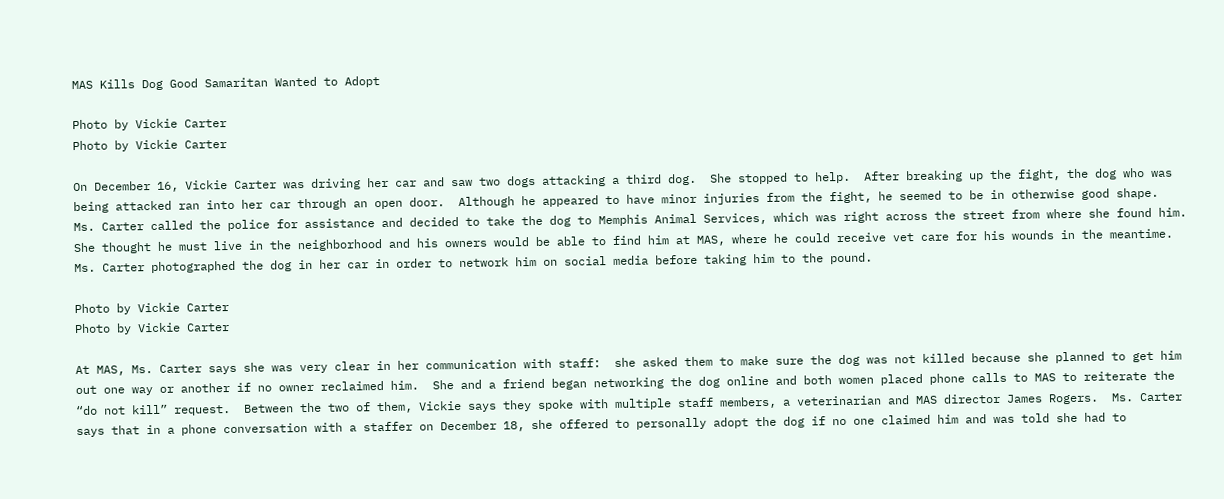MAS Kills Dog Good Samaritan Wanted to Adopt

Photo by Vickie Carter
Photo by Vickie Carter

On December 16, Vickie Carter was driving her car and saw two dogs attacking a third dog.  She stopped to help.  After breaking up the fight, the dog who was being attacked ran into her car through an open door.  Although he appeared to have minor injuries from the fight, he seemed to be in otherwise good shape.  Ms. Carter called the police for assistance and decided to take the dog to Memphis Animal Services, which was right across the street from where she found him.  She thought he must live in the neighborhood and his owners would be able to find him at MAS, where he could receive vet care for his wounds in the meantime.  Ms. Carter photographed the dog in her car in order to network him on social media before taking him to the pound.

Photo by Vickie Carter
Photo by Vickie Carter

At MAS, Ms. Carter says she was very clear in her communication with staff:  she asked them to make sure the dog was not killed because she planned to get him out one way or another if no owner reclaimed him.  She and a friend began networking the dog online and both women placed phone calls to MAS to reiterate the “do not kill” request.  Between the two of them, Vickie says they spoke with multiple staff members, a veterinarian and MAS director James Rogers.  Ms. Carter says that in a phone conversation with a staffer on December 18, she offered to personally adopt the dog if no one claimed him and was told she had to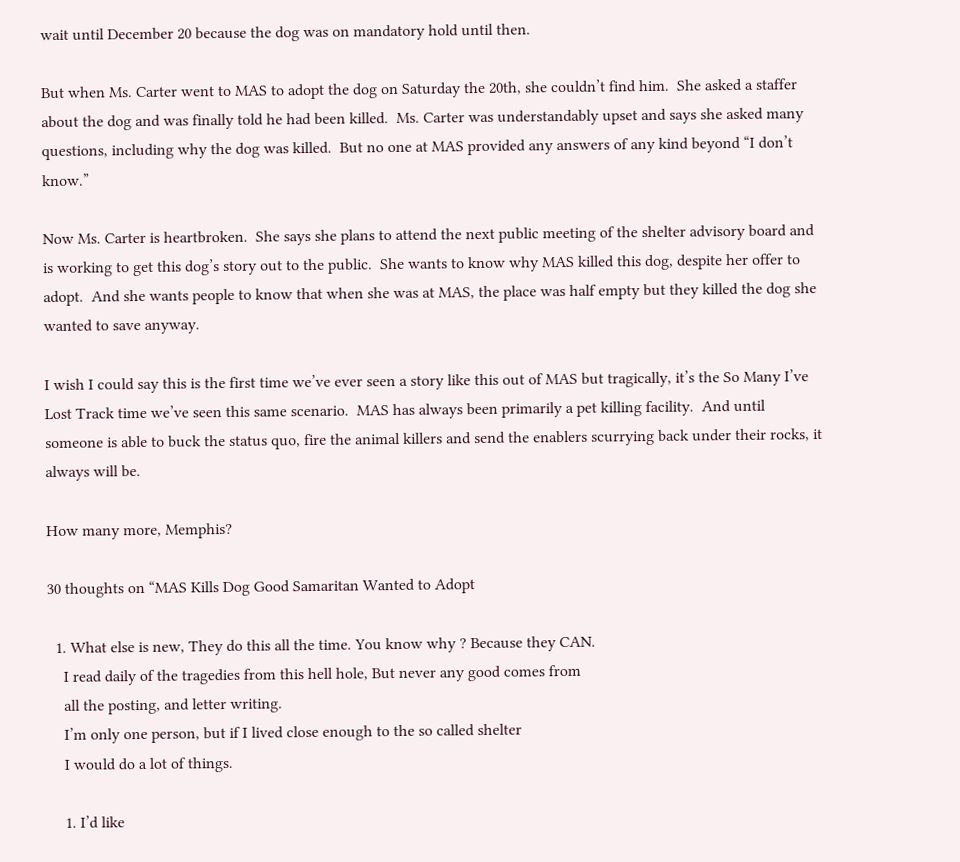wait until December 20 because the dog was on mandatory hold until then.

But when Ms. Carter went to MAS to adopt the dog on Saturday the 20th, she couldn’t find him.  She asked a staffer about the dog and was finally told he had been killed.  Ms. Carter was understandably upset and says she asked many questions, including why the dog was killed.  But no one at MAS provided any answers of any kind beyond “I don’t know.”

Now Ms. Carter is heartbroken.  She says she plans to attend the next public meeting of the shelter advisory board and is working to get this dog’s story out to the public.  She wants to know why MAS killed this dog, despite her offer to adopt.  And she wants people to know that when she was at MAS, the place was half empty but they killed the dog she wanted to save anyway.

I wish I could say this is the first time we’ve ever seen a story like this out of MAS but tragically, it’s the So Many I’ve Lost Track time we’ve seen this same scenario.  MAS has always been primarily a pet killing facility.  And until someone is able to buck the status quo, fire the animal killers and send the enablers scurrying back under their rocks, it always will be.

How many more, Memphis?

30 thoughts on “MAS Kills Dog Good Samaritan Wanted to Adopt

  1. What else is new, They do this all the time. You know why ? Because they CAN.
    I read daily of the tragedies from this hell hole, But never any good comes from
    all the posting, and letter writing.
    I’m only one person, but if I lived close enough to the so called shelter
    I would do a lot of things.

    1. I’d like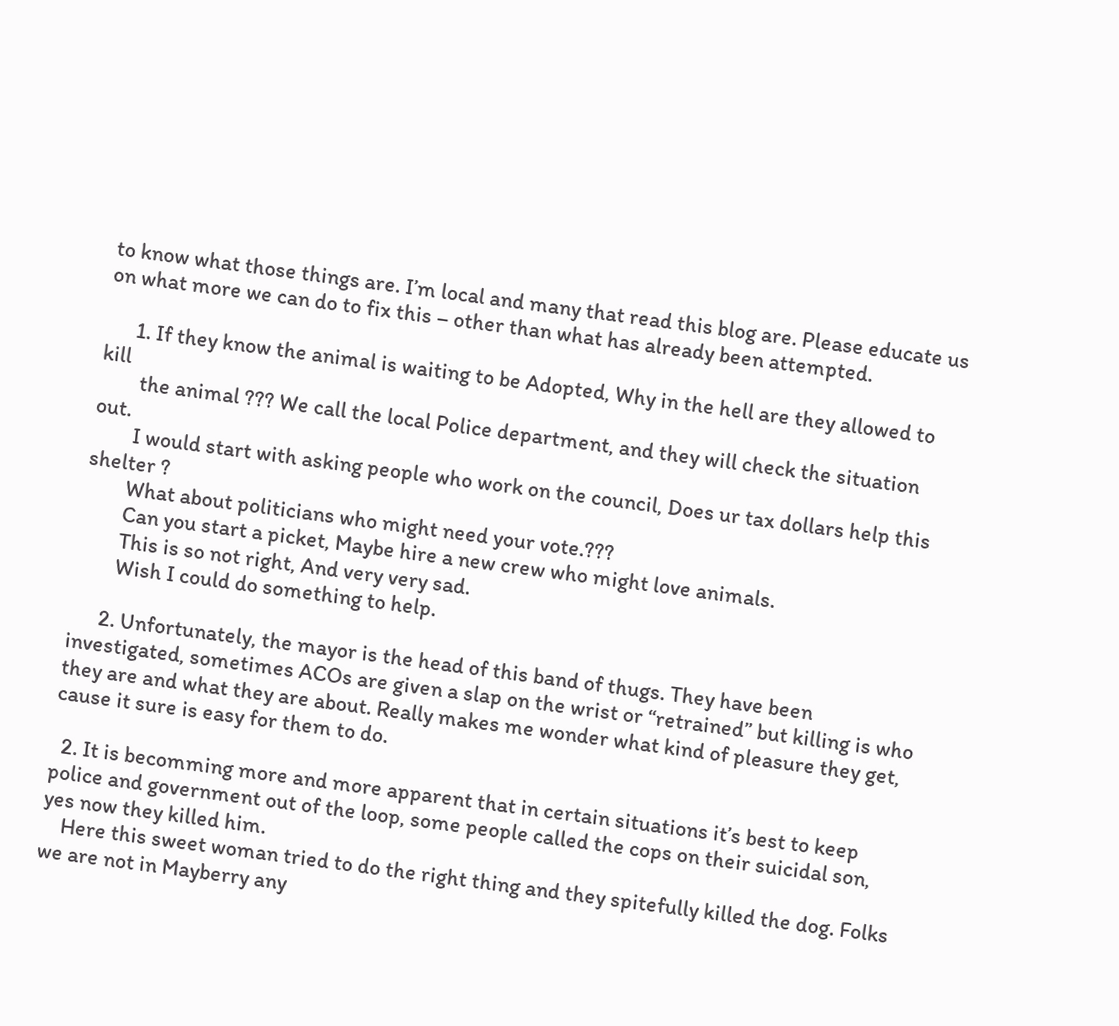to know what those things are. I’m local and many that read this blog are. Please educate us on what more we can do to fix this – other than what has already been attempted.

      1. If they know the animal is waiting to be Adopted, Why in the hell are they allowed to kill
        the animal ??? We call the local Police department, and they will check the situation out.
        I would start with asking people who work on the council, Does ur tax dollars help this shelter ?
        What about politicians who might need your vote.???
        Can you start a picket, Maybe hire a new crew who might love animals.
        This is so not right, And very very sad.
        Wish I could do something to help.

      2. Unfortunately, the mayor is the head of this band of thugs. They have been investigated, sometimes ACOs are given a slap on the wrist or “retrained” but killing is who they are and what they are about. Really makes me wonder what kind of pleasure they get, cause it sure is easy for them to do.

  2. It is becomming more and more apparent that in certain situations it’s best to keep police and government out of the loop, some people called the cops on their suicidal son, yes now they killed him.
    Here this sweet woman tried to do the right thing and they spitefully killed the dog. Folks we are not in Mayberry any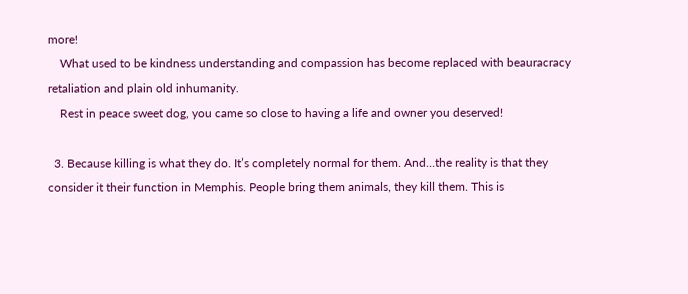more!
    What used to be kindness understanding and compassion has become replaced with beauracracy retaliation and plain old inhumanity.
    Rest in peace sweet dog, you came so close to having a life and owner you deserved!

  3. Because killing is what they do. It’s completely normal for them. And…the reality is that they consider it their function in Memphis. People bring them animals, they kill them. This is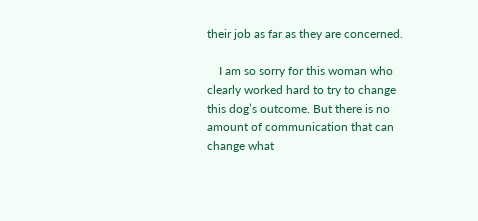their job as far as they are concerned.

    I am so sorry for this woman who clearly worked hard to try to change this dog’s outcome. But there is no amount of communication that can change what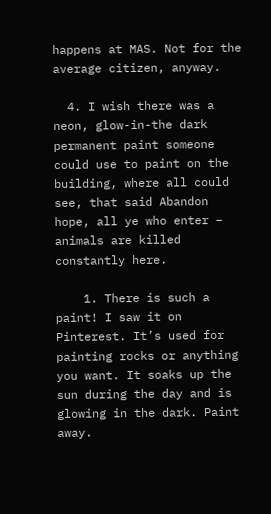happens at MAS. Not for the average citizen, anyway.

  4. I wish there was a neon, glow-in-the dark permanent paint someone could use to paint on the building, where all could see, that said Abandon hope, all ye who enter – animals are killed constantly here.

    1. There is such a paint! I saw it on Pinterest. It’s used for painting rocks or anything you want. It soaks up the sun during the day and is glowing in the dark. Paint away.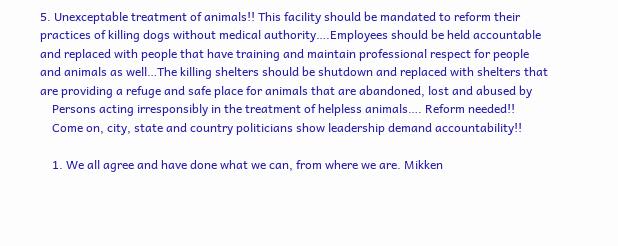5. Unexceptable treatment of animals!! This facility should be mandated to reform their practices of killing dogs without medical authority….Employees should be held accountable and replaced with people that have training and maintain professional respect for people and animals as well…The killing shelters should be shutdown and replaced with shelters that are providing a refuge and safe place for animals that are abandoned, lost and abused by
    Persons acting irresponsibly in the treatment of helpless animals…. Reform needed!!
    Come on, city, state and country politicians show leadership demand accountability!!

    1. We all agree and have done what we can, from where we are. Mikken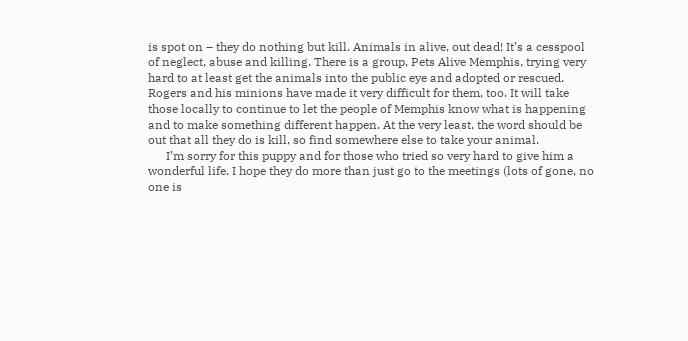is spot on – they do nothing but kill. Animals in alive, out dead! It’s a cesspool of neglect, abuse and killing. There is a group, Pets Alive Memphis, trying very hard to at least get the animals into the public eye and adopted or rescued. Rogers and his minions have made it very difficult for them, too. It will take those locally to continue to let the people of Memphis know what is happening and to make something different happen. At the very least, the word should be out that all they do is kill, so find somewhere else to take your animal.
      I’m sorry for this puppy and for those who tried so very hard to give him a wonderful life. I hope they do more than just go to the meetings (lots of gone, no one is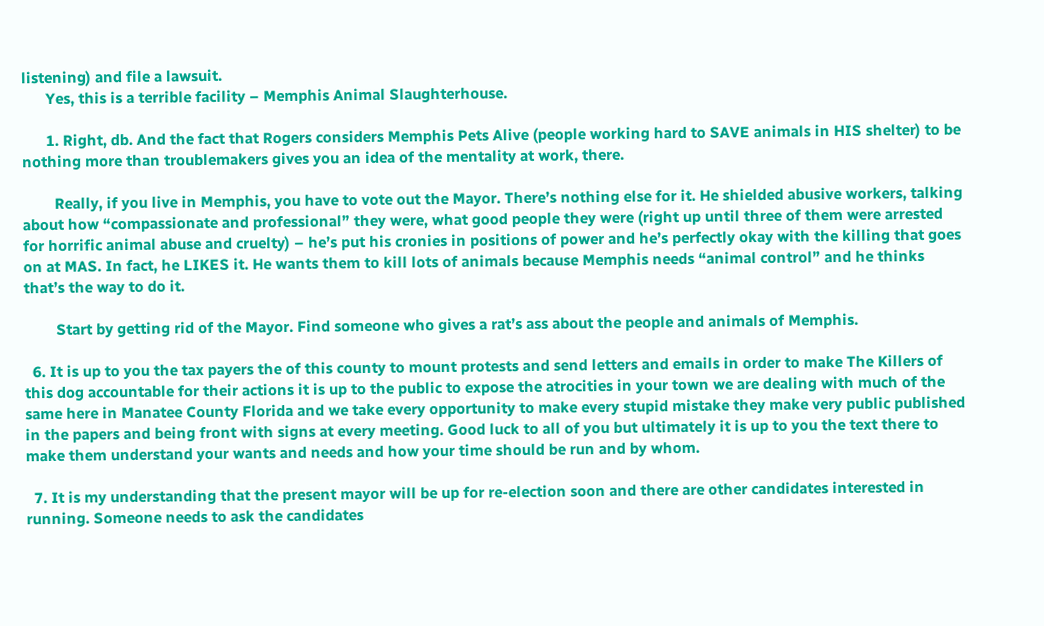listening) and file a lawsuit.
      Yes, this is a terrible facility – Memphis Animal Slaughterhouse.

      1. Right, db. And the fact that Rogers considers Memphis Pets Alive (people working hard to SAVE animals in HIS shelter) to be nothing more than troublemakers gives you an idea of the mentality at work, there.

        Really, if you live in Memphis, you have to vote out the Mayor. There’s nothing else for it. He shielded abusive workers, talking about how “compassionate and professional” they were, what good people they were (right up until three of them were arrested for horrific animal abuse and cruelty) – he’s put his cronies in positions of power and he’s perfectly okay with the killing that goes on at MAS. In fact, he LIKES it. He wants them to kill lots of animals because Memphis needs “animal control” and he thinks that’s the way to do it.

        Start by getting rid of the Mayor. Find someone who gives a rat’s ass about the people and animals of Memphis.

  6. It is up to you the tax payers the of this county to mount protests and send letters and emails in order to make The Killers of this dog accountable for their actions it is up to the public to expose the atrocities in your town we are dealing with much of the same here in Manatee County Florida and we take every opportunity to make every stupid mistake they make very public published in the papers and being front with signs at every meeting. Good luck to all of you but ultimately it is up to you the text there to make them understand your wants and needs and how your time should be run and by whom.

  7. It is my understanding that the present mayor will be up for re-election soon and there are other candidates interested in running. Someone needs to ask the candidates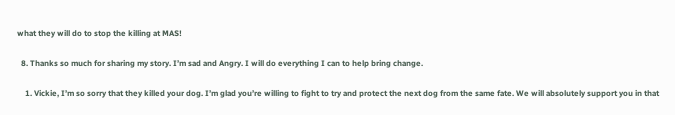what they will do to stop the killing at MAS!

  8. Thanks so much for sharing my story. I’m sad and Angry. I will do everything I can to help bring change.

    1. Vickie, I’m so sorry that they killed your dog. I’m glad you’re willing to fight to try and protect the next dog from the same fate. We will absolutely support you in that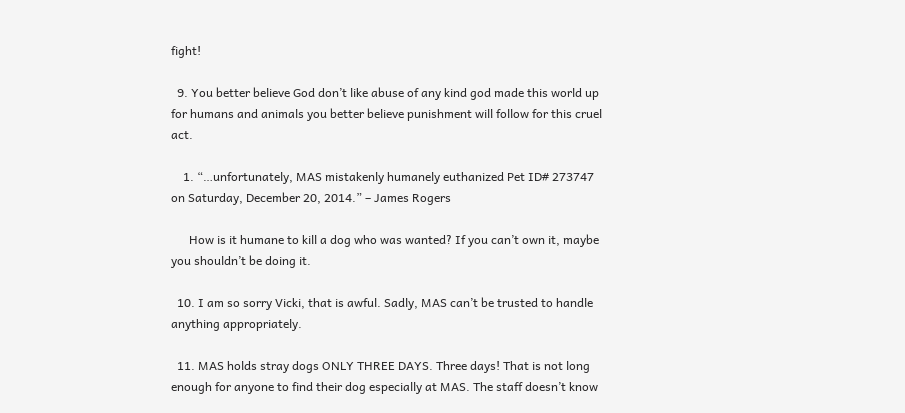fight!

  9. You better believe God don’t like abuse of any kind god made this world up for humans and animals you better believe punishment will follow for this cruel act.

    1. “…unfortunately, MAS mistakenly humanely euthanized Pet ID# 273747 on Saturday, December 20, 2014.” – James Rogers

      How is it humane to kill a dog who was wanted? If you can’t own it, maybe you shouldn’t be doing it.

  10. I am so sorry Vicki, that is awful. Sadly, MAS can’t be trusted to handle anything appropriately.

  11. MAS holds stray dogs ONLY THREE DAYS. Three days! That is not long enough for anyone to find their dog especially at MAS. The staff doesn’t know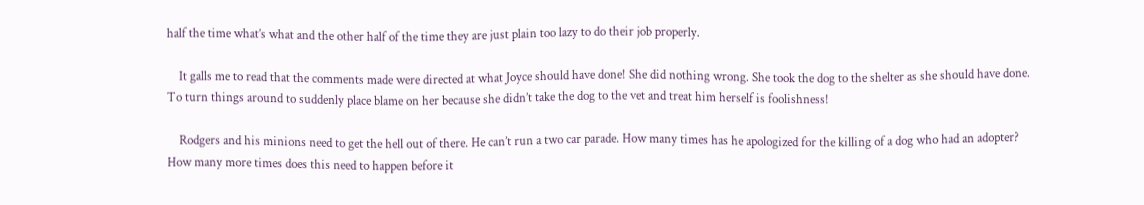half the time what’s what and the other half of the time they are just plain too lazy to do their job properly.

    It galls me to read that the comments made were directed at what Joyce should have done! She did nothing wrong. She took the dog to the shelter as she should have done. To turn things around to suddenly place blame on her because she didn’t take the dog to the vet and treat him herself is foolishness!

    Rodgers and his minions need to get the hell out of there. He can’t run a two car parade. How many times has he apologized for the killing of a dog who had an adopter? How many more times does this need to happen before it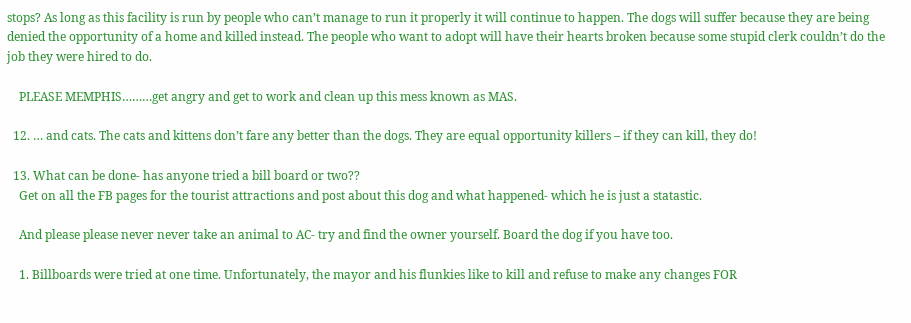stops? As long as this facility is run by people who can’t manage to run it properly it will continue to happen. The dogs will suffer because they are being denied the opportunity of a home and killed instead. The people who want to adopt will have their hearts broken because some stupid clerk couldn’t do the job they were hired to do.

    PLEASE MEMPHIS………get angry and get to work and clean up this mess known as MAS.

  12. … and cats. The cats and kittens don’t fare any better than the dogs. They are equal opportunity killers – if they can kill, they do!

  13. What can be done- has anyone tried a bill board or two??
    Get on all the FB pages for the tourist attractions and post about this dog and what happened- which he is just a statastic.

    And please please never never take an animal to AC- try and find the owner yourself. Board the dog if you have too.

    1. Billboards were tried at one time. Unfortunately, the mayor and his flunkies like to kill and refuse to make any changes FOR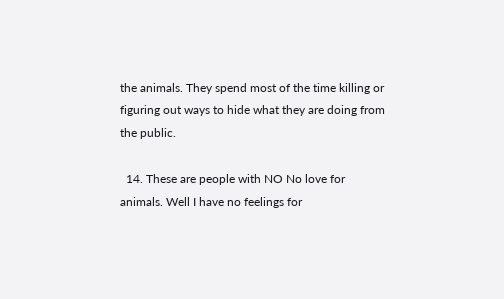the animals. They spend most of the time killing or figuring out ways to hide what they are doing from the public.

  14. These are people with NO No love for animals. Well I have no feelings for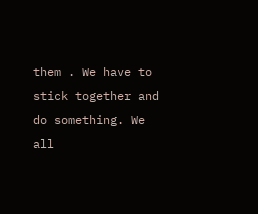them . We have to stick together and do something. We all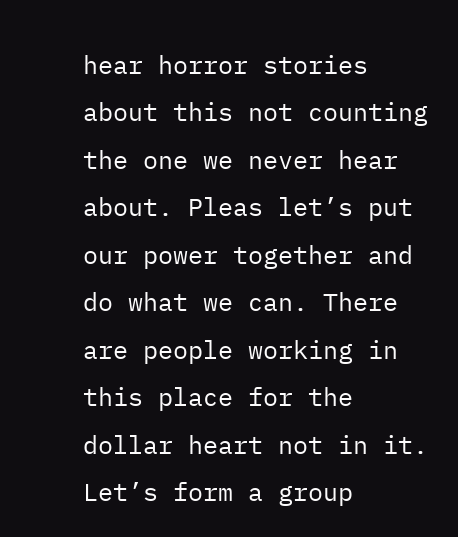hear horror stories about this not counting the one we never hear about. Pleas let’s put our power together and do what we can. There are people working in this place for the dollar heart not in it. Let’s form a group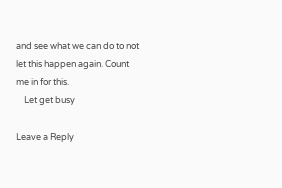and see what we can do to not let this happen again. Count me in for this.
    Let get busy

Leave a Reply